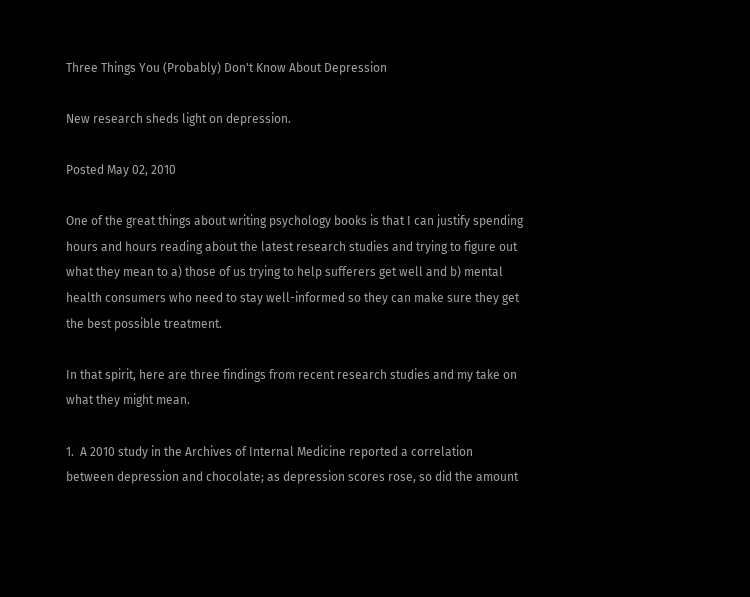Three Things You (Probably) Don't Know About Depression

New research sheds light on depression.

Posted May 02, 2010

One of the great things about writing psychology books is that I can justify spending hours and hours reading about the latest research studies and trying to figure out what they mean to a) those of us trying to help sufferers get well and b) mental health consumers who need to stay well-informed so they can make sure they get the best possible treatment.

In that spirit, here are three findings from recent research studies and my take on what they might mean.

1.  A 2010 study in the Archives of Internal Medicine reported a correlation between depression and chocolate; as depression scores rose, so did the amount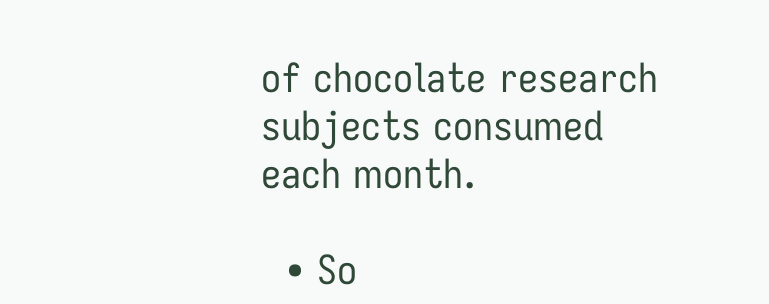of chocolate research subjects consumed each month.

  • So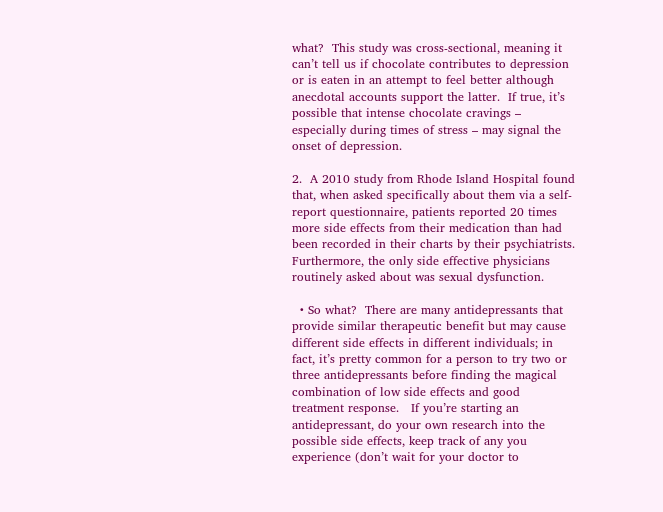what?  This study was cross-sectional, meaning it can’t tell us if chocolate contributes to depression or is eaten in an attempt to feel better although anecdotal accounts support the latter.  If true, it’s possible that intense chocolate cravings – especially during times of stress – may signal the onset of depression.

2.  A 2010 study from Rhode Island Hospital found that, when asked specifically about them via a self-report questionnaire, patients reported 20 times more side effects from their medication than had been recorded in their charts by their psychiatrists.  Furthermore, the only side effective physicians routinely asked about was sexual dysfunction.

  • So what?  There are many antidepressants that provide similar therapeutic benefit but may cause different side effects in different individuals; in fact, it’s pretty common for a person to try two or three antidepressants before finding the magical combination of low side effects and good treatment response.   If you’re starting an antidepressant, do your own research into the possible side effects, keep track of any you experience (don’t wait for your doctor to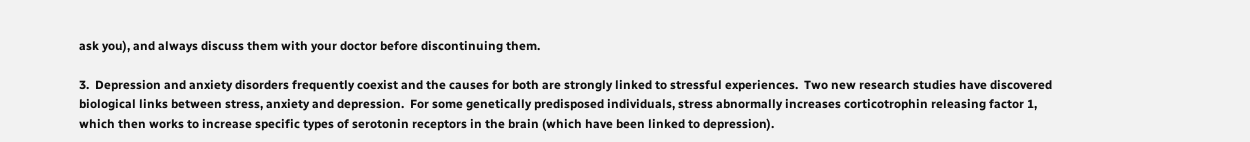ask you), and always discuss them with your doctor before discontinuing them.

3.  Depression and anxiety disorders frequently coexist and the causes for both are strongly linked to stressful experiences.  Two new research studies have discovered biological links between stress, anxiety and depression.  For some genetically predisposed individuals, stress abnormally increases corticotrophin releasing factor 1, which then works to increase specific types of serotonin receptors in the brain (which have been linked to depression).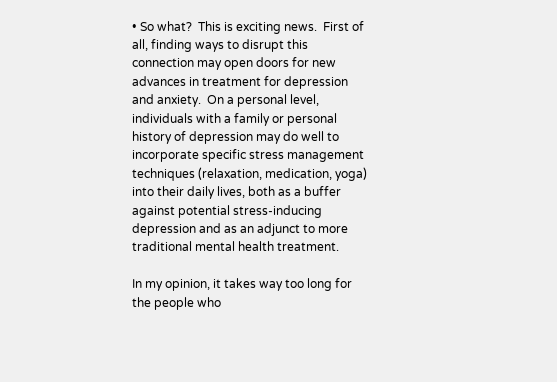• So what?  This is exciting news.  First of all, finding ways to disrupt this connection may open doors for new advances in treatment for depression and anxiety.  On a personal level,  individuals with a family or personal history of depression may do well to incorporate specific stress management techniques (relaxation, medication, yoga)  into their daily lives, both as a buffer against potential stress-inducing depression and as an adjunct to more traditional mental health treatment.

In my opinion, it takes way too long for the people who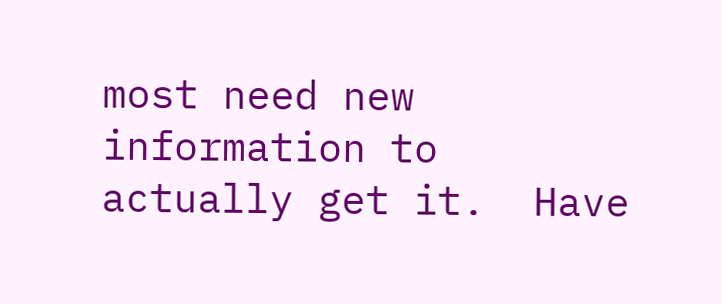most need new information to actually get it.  Have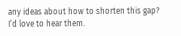any ideas about how to shorten this gap?  I’d love to hear them.